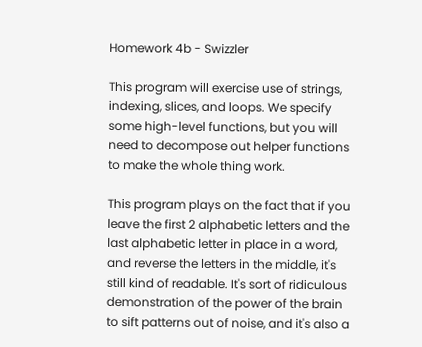Homework 4b - Swizzler

This program will exercise use of strings, indexing, slices, and loops. We specify some high-level functions, but you will need to decompose out helper functions to make the whole thing work.

This program plays on the fact that if you leave the first 2 alphabetic letters and the last alphabetic letter in place in a word, and reverse the letters in the middle, it's still kind of readable. It's sort of ridiculous demonstration of the power of the brain to sift patterns out of noise, and it's also a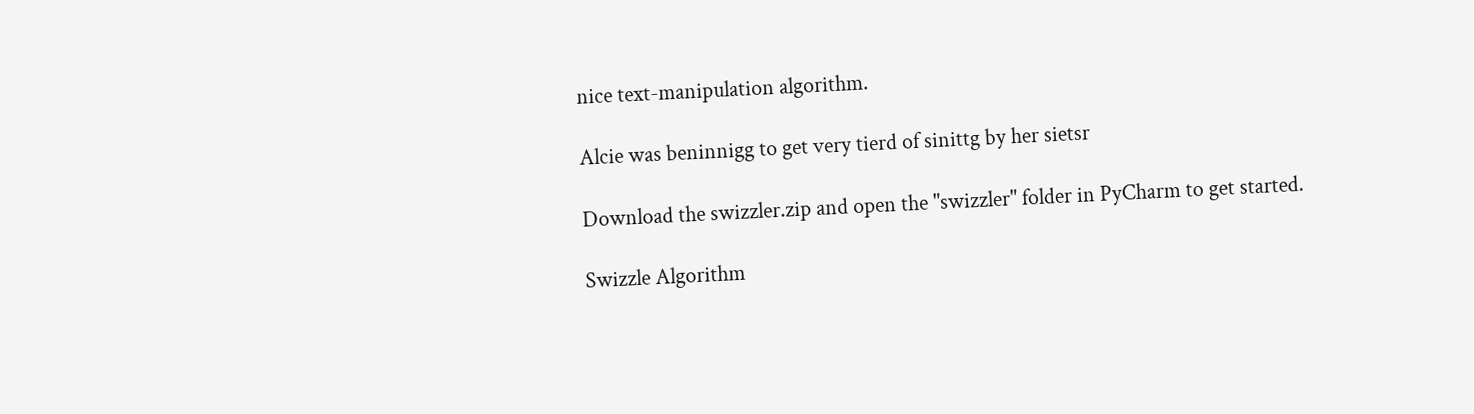nice text-manipulation algorithm.

Alcie was beninnigg to get very tierd of sinittg by her sietsr

Download the swizzler.zip and open the "swizzler" folder in PyCharm to get started.

Swizzle Algorithm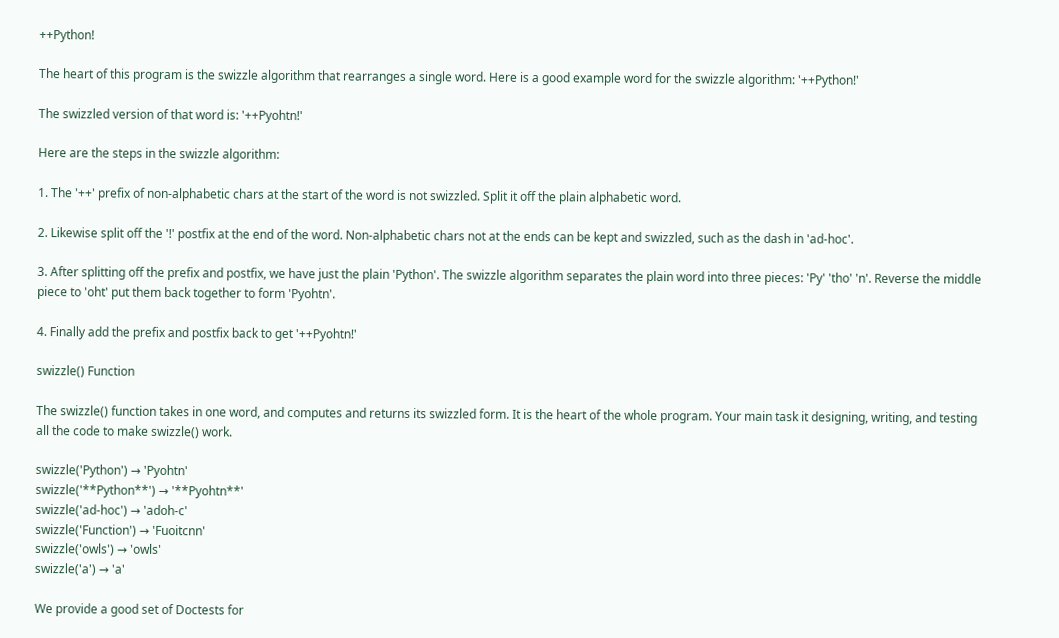++Python!

The heart of this program is the swizzle algorithm that rearranges a single word. Here is a good example word for the swizzle algorithm: '++Python!'

The swizzled version of that word is: '++Pyohtn!'

Here are the steps in the swizzle algorithm:

1. The '++' prefix of non-alphabetic chars at the start of the word is not swizzled. Split it off the plain alphabetic word.

2. Likewise split off the '!' postfix at the end of the word. Non-alphabetic chars not at the ends can be kept and swizzled, such as the dash in 'ad-hoc'.

3. After splitting off the prefix and postfix, we have just the plain 'Python'. The swizzle algorithm separates the plain word into three pieces: 'Py' 'tho' 'n'. Reverse the middle piece to 'oht' put them back together to form 'Pyohtn'.

4. Finally add the prefix and postfix back to get '++Pyohtn!'

swizzle() Function

The swizzle() function takes in one word, and computes and returns its swizzled form. It is the heart of the whole program. Your main task it designing, writing, and testing all the code to make swizzle() work.

swizzle('Python') → 'Pyohtn'
swizzle('**Python**') → '**Pyohtn**'
swizzle('ad-hoc') → 'adoh-c'
swizzle('Function') → 'Fuoitcnn'
swizzle('owls') → 'owls'
swizzle('a') → 'a'

We provide a good set of Doctests for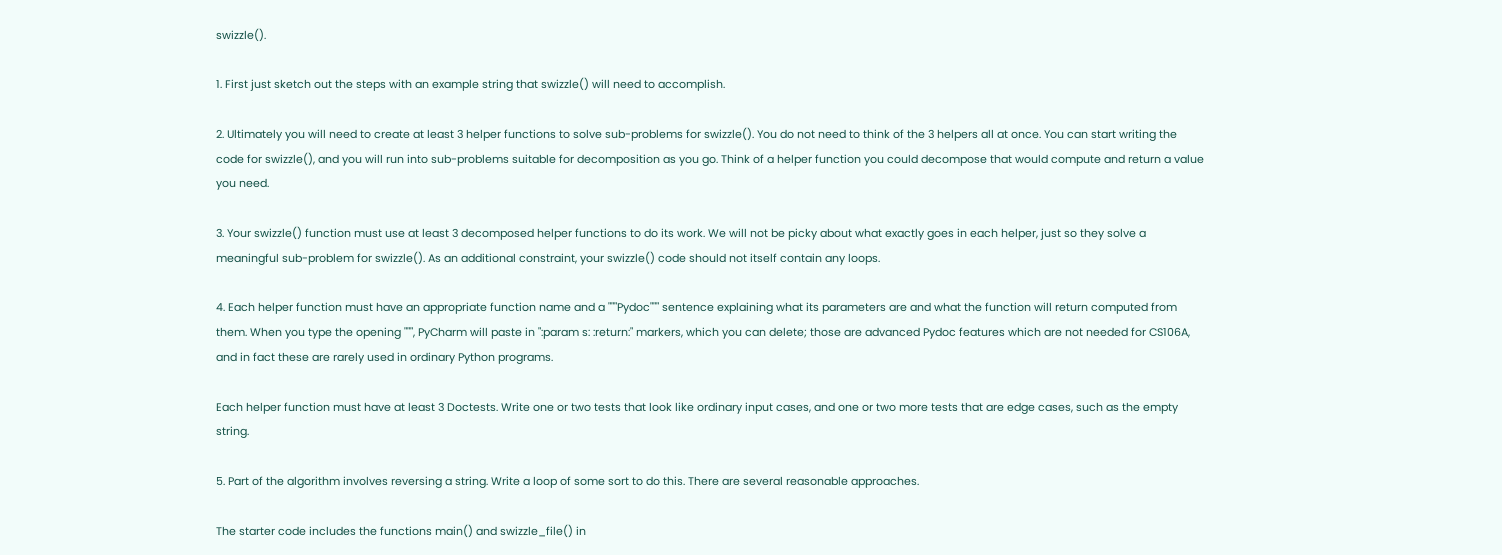swizzle().

1. First just sketch out the steps with an example string that swizzle() will need to accomplish.

2. Ultimately you will need to create at least 3 helper functions to solve sub-problems for swizzle(). You do not need to think of the 3 helpers all at once. You can start writing the code for swizzle(), and you will run into sub-problems suitable for decomposition as you go. Think of a helper function you could decompose that would compute and return a value you need.

3. Your swizzle() function must use at least 3 decomposed helper functions to do its work. We will not be picky about what exactly goes in each helper, just so they solve a meaningful sub-problem for swizzle(). As an additional constraint, your swizzle() code should not itself contain any loops.

4. Each helper function must have an appropriate function name and a """Pydoc""" sentence explaining what its parameters are and what the function will return computed from them. When you type the opening """, PyCharm will paste in ":param s: :return:" markers, which you can delete; those are advanced Pydoc features which are not needed for CS106A, and in fact these are rarely used in ordinary Python programs.

Each helper function must have at least 3 Doctests. Write one or two tests that look like ordinary input cases, and one or two more tests that are edge cases, such as the empty string.

5. Part of the algorithm involves reversing a string. Write a loop of some sort to do this. There are several reasonable approaches.

The starter code includes the functions main() and swizzle_file() in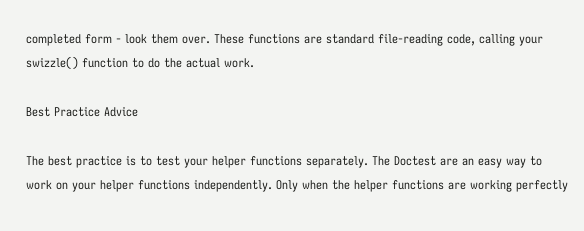completed form - look them over. These functions are standard file-reading code, calling your swizzle() function to do the actual work.

Best Practice Advice

The best practice is to test your helper functions separately. The Doctest are an easy way to work on your helper functions independently. Only when the helper functions are working perfectly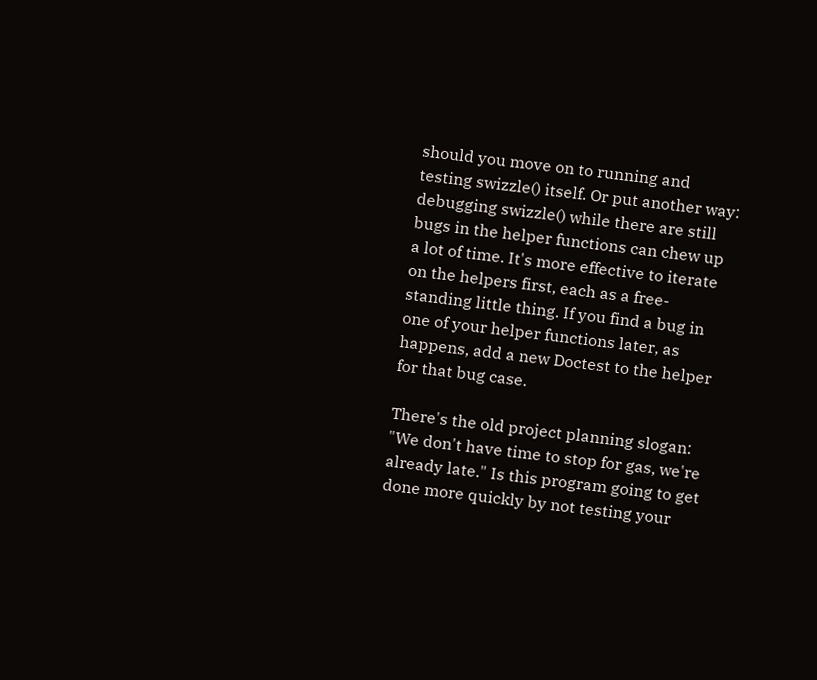should you move on to running and testing swizzle() itself. Or put another way: debugging swizzle() while there are still bugs in the helper functions can chew up a lot of time. It's more effective to iterate on the helpers first, each as a free-standing little thing. If you find a bug in one of your helper functions later, as happens, add a new Doctest to the helper for that bug case.

There's the old project planning slogan: "We don't have time to stop for gas, we're already late." Is this program going to get done more quickly by not testing your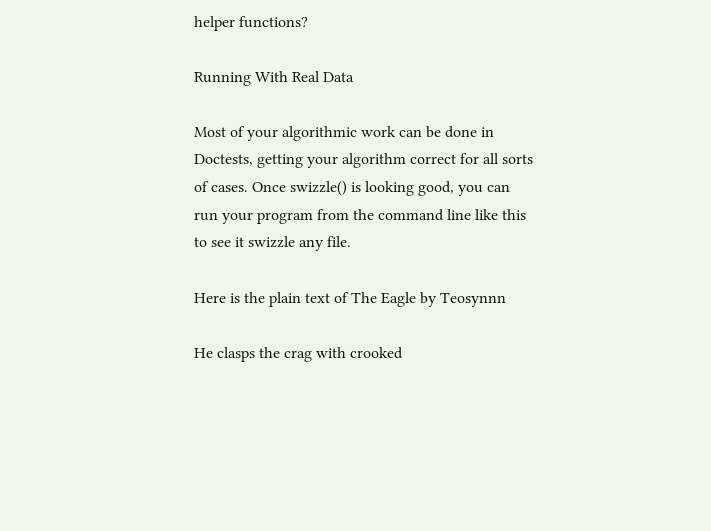helper functions?

Running With Real Data

Most of your algorithmic work can be done in Doctests, getting your algorithm correct for all sorts of cases. Once swizzle() is looking good, you can run your program from the command line like this to see it swizzle any file.

Here is the plain text of The Eagle by Teosynnn

He clasps the crag with crooked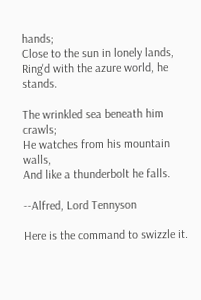hands;
Close to the sun in lonely lands,
Ring'd with the azure world, he stands.

The wrinkled sea beneath him crawls;
He watches from his mountain walls,
And like a thunderbolt he falls.

--Alfred, Lord Tennyson

Here is the command to swizzle it.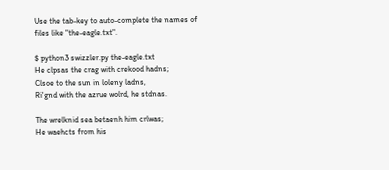Use the tab-key to auto-complete the names of files like "the-eagle.txt".

$ python3 swizzler.py the-eagle.txt
He clpsas the crag with crekood hadns;
Clsoe to the sun in loleny ladns,
Ri'gnd with the azrue wolrd, he stdnas.

The wrelknid sea betaenh him crlwas;
He waehcts from his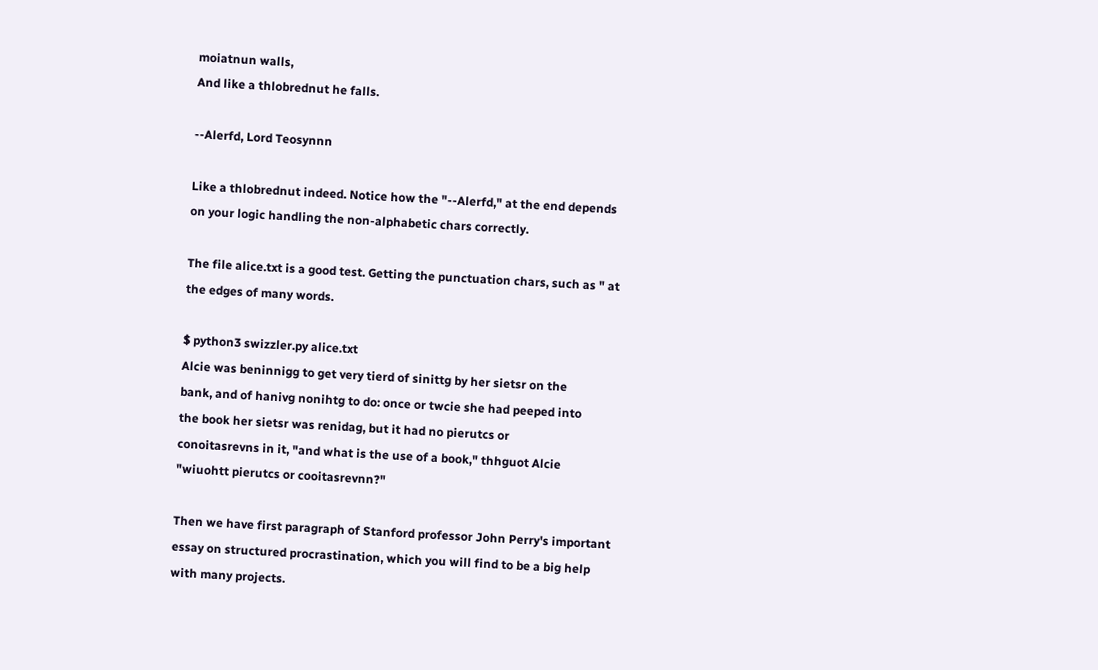moiatnun walls,
And like a thlobrednut he falls.

--Alerfd, Lord Teosynnn

Like a thlobrednut indeed. Notice how the "--Alerfd," at the end depends on your logic handling the non-alphabetic chars correctly.

The file alice.txt is a good test. Getting the punctuation chars, such as " at the edges of many words.

$ python3 swizzler.py alice.txt
Alcie was beninnigg to get very tierd of sinittg by her sietsr on the
bank, and of hanivg nonihtg to do: once or twcie she had peeped into
the book her sietsr was renidag, but it had no pierutcs or
conoitasrevns in it, "and what is the use of a book," thhguot Alcie
"wiuohtt pierutcs or cooitasrevnn?"

Then we have first paragraph of Stanford professor John Perry's important essay on structured procrastination, which you will find to be a big help with many projects.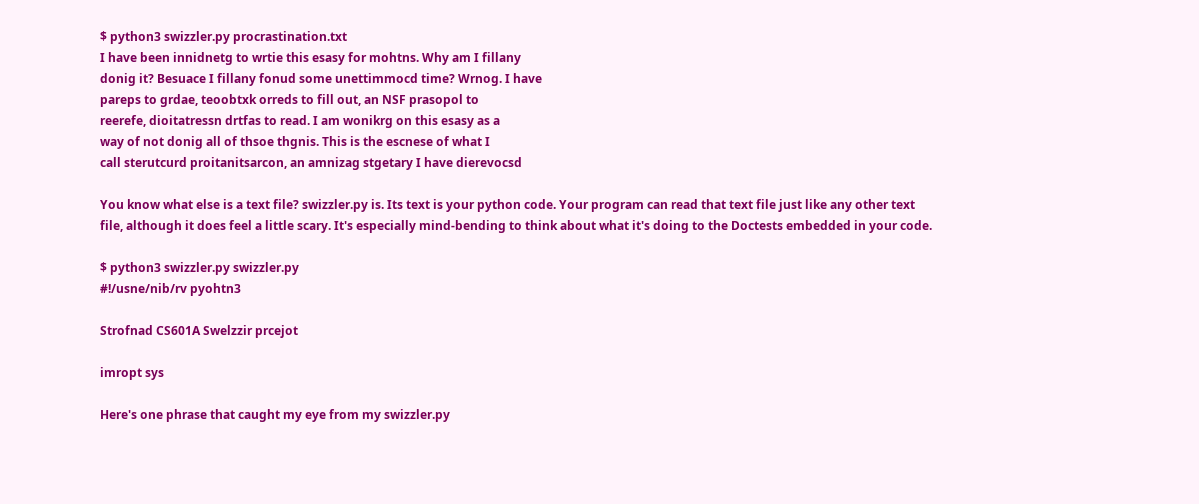$ python3 swizzler.py procrastination.txt
I have been innidnetg to wrtie this esasy for mohtns. Why am I fillany
donig it? Besuace I fillany fonud some unettimmocd time? Wrnog. I have
pareps to grdae, teoobtxk orreds to fill out, an NSF prasopol to
reerefe, dioitatressn drtfas to read. I am wonikrg on this esasy as a
way of not donig all of thsoe thgnis. This is the escnese of what I
call sterutcurd proitanitsarcon, an amnizag stgetary I have dierevocsd

You know what else is a text file? swizzler.py is. Its text is your python code. Your program can read that text file just like any other text file, although it does feel a little scary. It's especially mind-bending to think about what it's doing to the Doctests embedded in your code.

$ python3 swizzler.py swizzler.py
#!/usne/nib/rv pyohtn3

Strofnad CS601A Swelzzir prcejot

imropt sys

Here's one phrase that caught my eye from my swizzler.py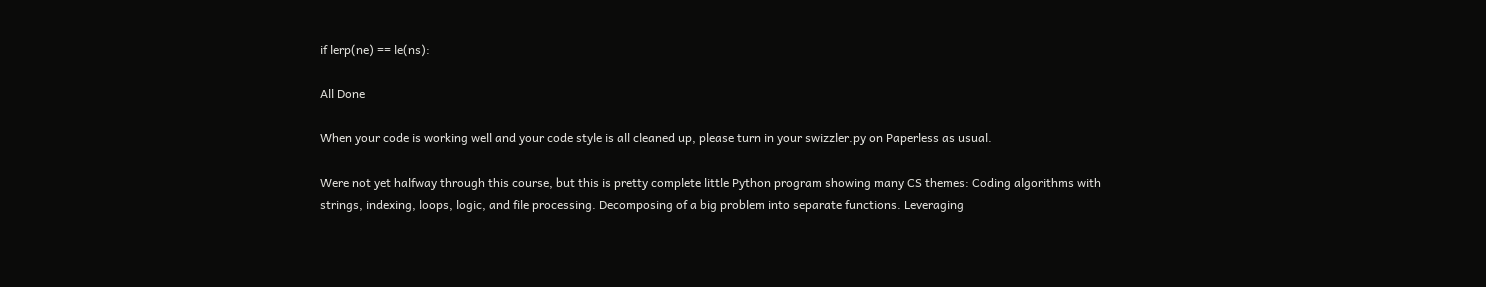if lerp(ne) == le(ns):

All Done

When your code is working well and your code style is all cleaned up, please turn in your swizzler.py on Paperless as usual.

Were not yet halfway through this course, but this is pretty complete little Python program showing many CS themes: Coding algorithms with strings, indexing, loops, logic, and file processing. Decomposing of a big problem into separate functions. Leveraging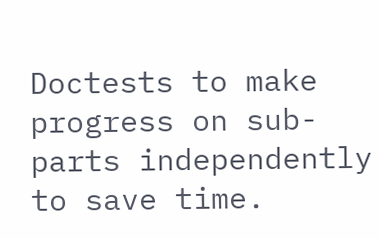Doctests to make progress on sub-parts independently to save time.